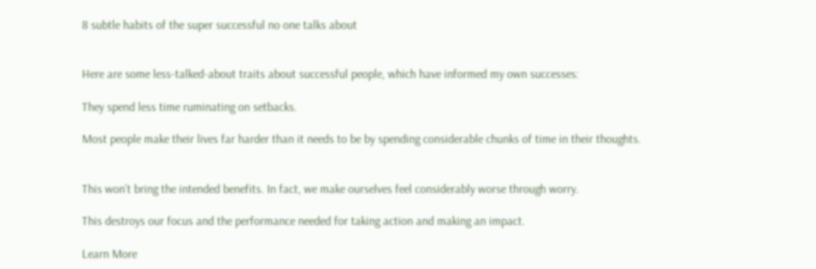8 subtle habits of the super successful no one talks about


Here are some less-talked-about traits about successful people, which have informed my own successes:

They spend less time ruminating on setbacks.

Most people make their lives far harder than it needs to be by spending considerable chunks of time in their thoughts.


This won’t bring the intended benefits. In fact, we make ourselves feel considerably worse through worry.

This destroys our focus and the performance needed for taking action and making an impact.

Learn More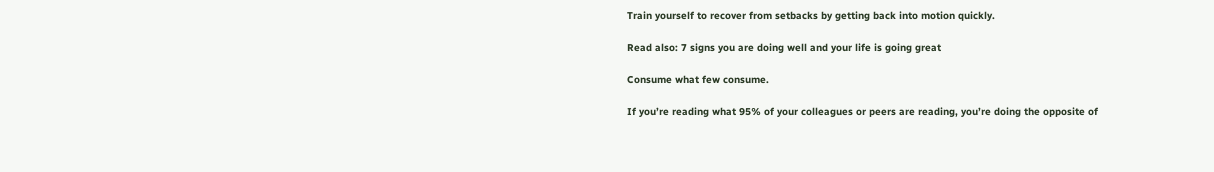Train yourself to recover from setbacks by getting back into motion quickly.

Read also: 7 signs you are doing well and your life is going great

Consume what few consume.

If you’re reading what 95% of your colleagues or peers are reading, you’re doing the opposite of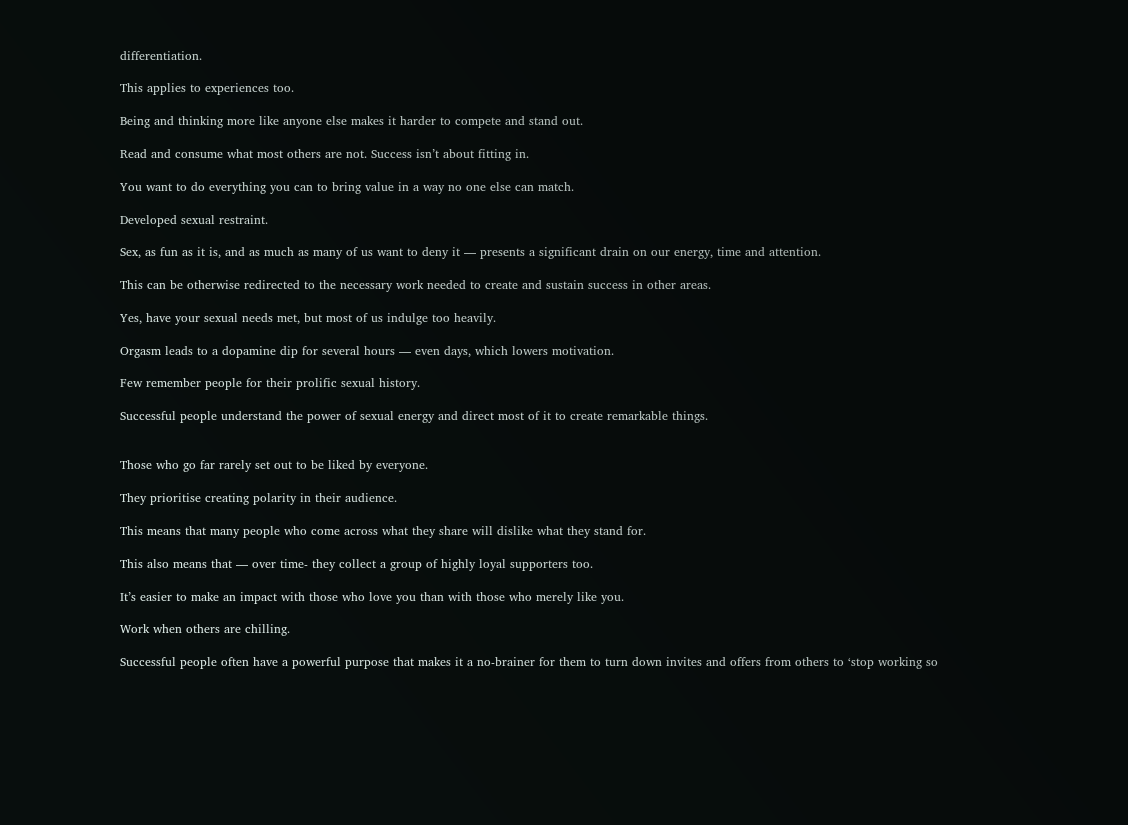differentiation.

This applies to experiences too.

Being and thinking more like anyone else makes it harder to compete and stand out.

Read and consume what most others are not. Success isn’t about fitting in.

You want to do everything you can to bring value in a way no one else can match.

Developed sexual restraint.

Sex, as fun as it is, and as much as many of us want to deny it — presents a significant drain on our energy, time and attention.

This can be otherwise redirected to the necessary work needed to create and sustain success in other areas.

Yes, have your sexual needs met, but most of us indulge too heavily.

Orgasm leads to a dopamine dip for several hours — even days, which lowers motivation.

Few remember people for their prolific sexual history.

Successful people understand the power of sexual energy and direct most of it to create remarkable things.


Those who go far rarely set out to be liked by everyone.

They prioritise creating polarity in their audience.

This means that many people who come across what they share will dislike what they stand for.

This also means that — over time- they collect a group of highly loyal supporters too.

It’s easier to make an impact with those who love you than with those who merely like you.

Work when others are chilling.

Successful people often have a powerful purpose that makes it a no-brainer for them to turn down invites and offers from others to ‘stop working so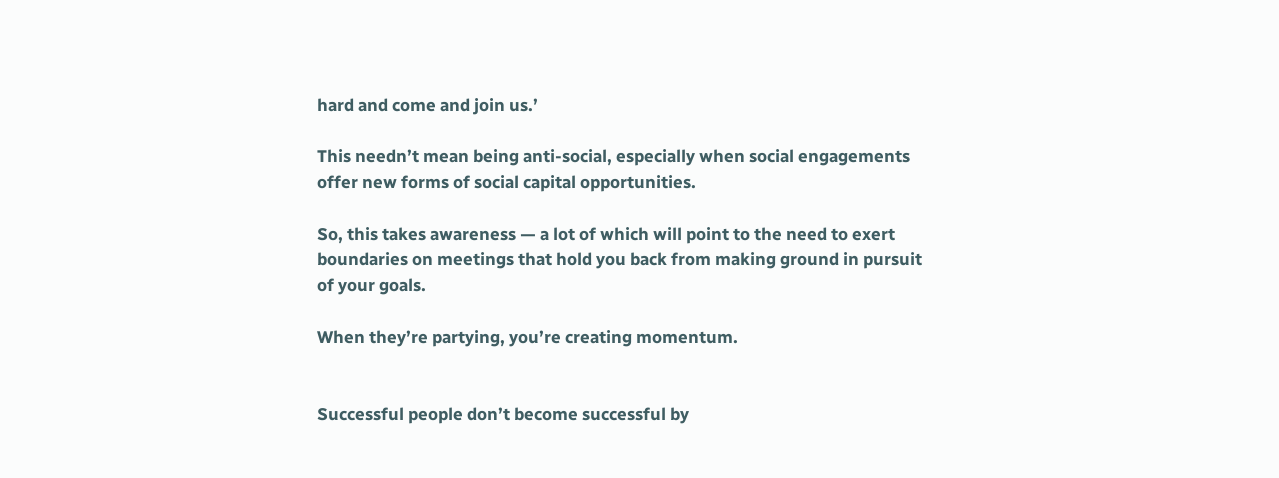hard and come and join us.’

This needn’t mean being anti-social, especially when social engagements offer new forms of social capital opportunities.

So, this takes awareness — a lot of which will point to the need to exert boundaries on meetings that hold you back from making ground in pursuit of your goals.

When they’re partying, you’re creating momentum.


Successful people don’t become successful by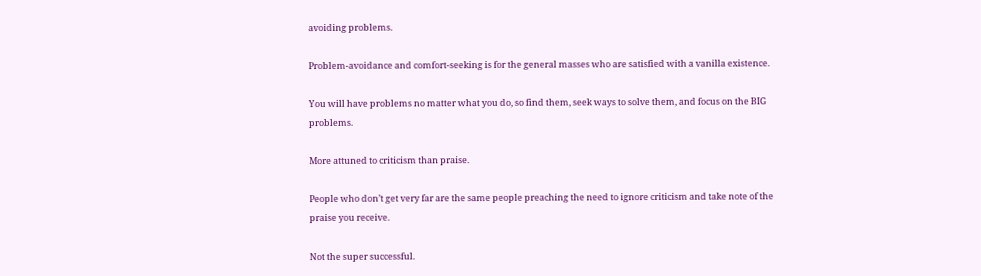avoiding problems.

Problem-avoidance and comfort-seeking is for the general masses who are satisfied with a vanilla existence.

You will have problems no matter what you do, so find them, seek ways to solve them, and focus on the BIG problems.

More attuned to criticism than praise.

People who don’t get very far are the same people preaching the need to ignore criticism and take note of the praise you receive.

Not the super successful.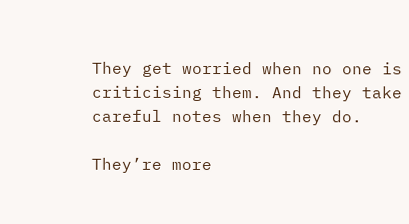They get worried when no one is criticising them. And they take careful notes when they do.

They’re more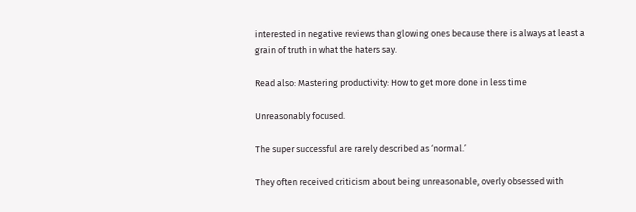interested in negative reviews than glowing ones because there is always at least a grain of truth in what the haters say.

Read also: Mastering productivity: How to get more done in less time

Unreasonably focused.

The super successful are rarely described as ‘normal.’

They often received criticism about being unreasonable, overly obsessed with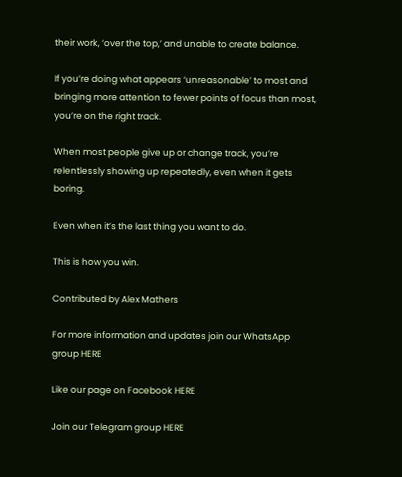their work, ‘over the top,’ and unable to create balance.

If you’re doing what appears ‘unreasonable’ to most and bringing more attention to fewer points of focus than most, you’re on the right track.

When most people give up or change track, you’re relentlessly showing up repeatedly, even when it gets boring.

Even when it’s the last thing you want to do.

This is how you win.

Contributed by Alex Mathers

For more information and updates join our WhatsApp group HERE

Like our page on Facebook HERE

Join our Telegram group HERE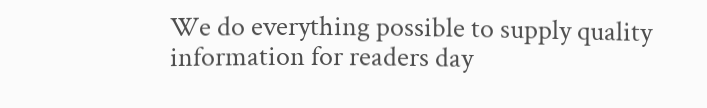We do everything possible to supply quality information for readers day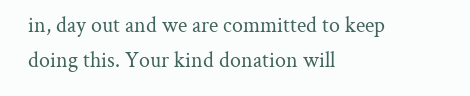in, day out and we are committed to keep doing this. Your kind donation will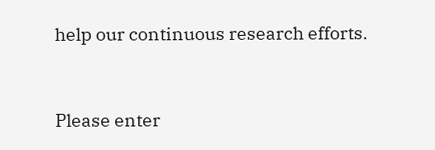help our continuous research efforts.


Please enter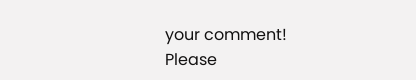your comment!
Please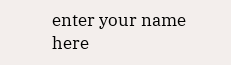enter your name here